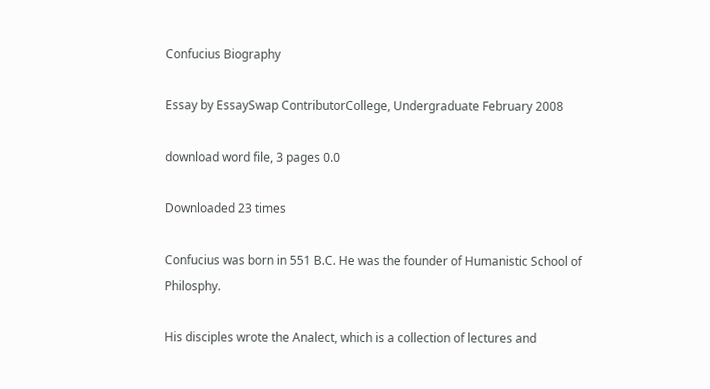Confucius Biography

Essay by EssaySwap ContributorCollege, Undergraduate February 2008

download word file, 3 pages 0.0

Downloaded 23 times

Confucius was born in 551 B.C. He was the founder of Humanistic School of Philosphy.

His disciples wrote the Analect, which is a collection of lectures and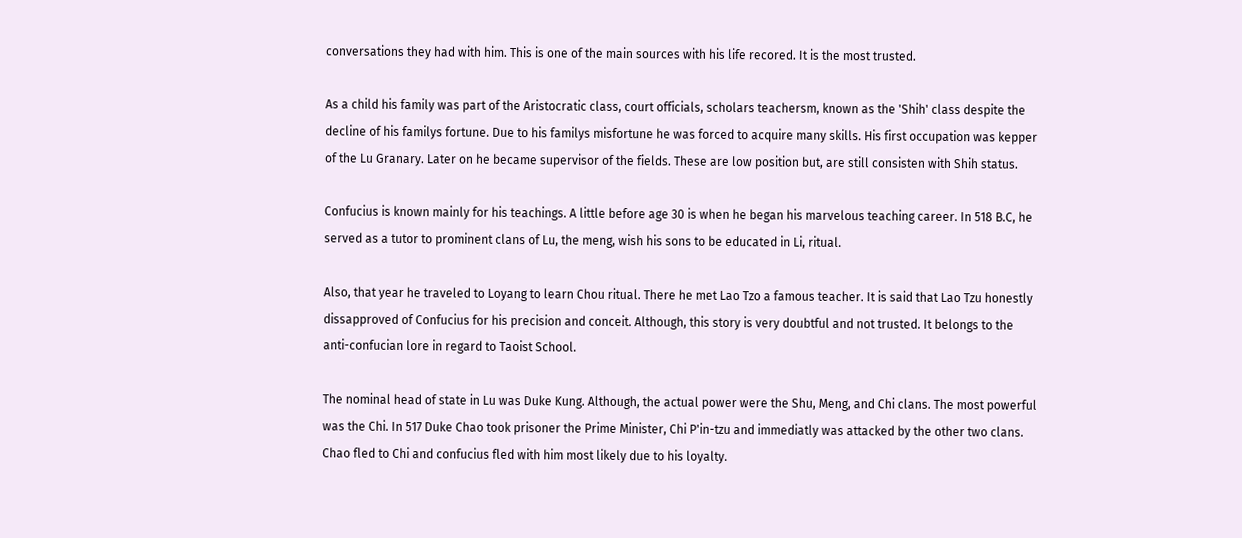conversations they had with him. This is one of the main sources with his life recored. It is the most trusted.

As a child his family was part of the Aristocratic class, court officials, scholars teachersm, known as the 'Shih' class despite the decline of his familys fortune. Due to his familys misfortune he was forced to acquire many skills. His first occupation was kepper of the Lu Granary. Later on he became supervisor of the fields. These are low position but, are still consisten with Shih status.

Confucius is known mainly for his teachings. A little before age 30 is when he began his marvelous teaching career. In 518 B.C, he served as a tutor to prominent clans of Lu, the meng, wish his sons to be educated in Li, ritual.

Also, that year he traveled to Loyang to learn Chou ritual. There he met Lao Tzo a famous teacher. It is said that Lao Tzu honestly dissapproved of Confucius for his precision and conceit. Although, this story is very doubtful and not trusted. It belongs to the anti-confucian lore in regard to Taoist School.

The nominal head of state in Lu was Duke Kung. Although, the actual power were the Shu, Meng, and Chi clans. The most powerful was the Chi. In 517 Duke Chao took prisoner the Prime Minister, Chi P'in-tzu and immediatly was attacked by the other two clans. Chao fled to Chi and confucius fled with him most likely due to his loyalty.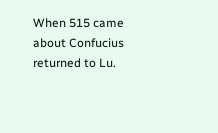When 515 came about Confucius returned to Lu.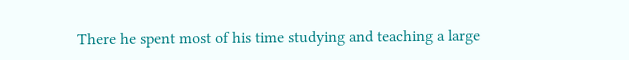There he spent most of his time studying and teaching a large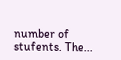number of stufents. The...